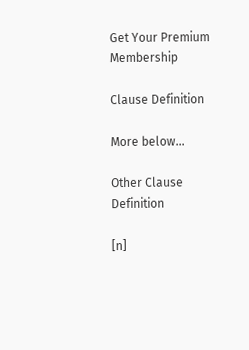Get Your Premium Membership

Clause Definition

More below...

Other Clause Definition

[n]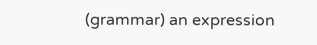(grammar) an expression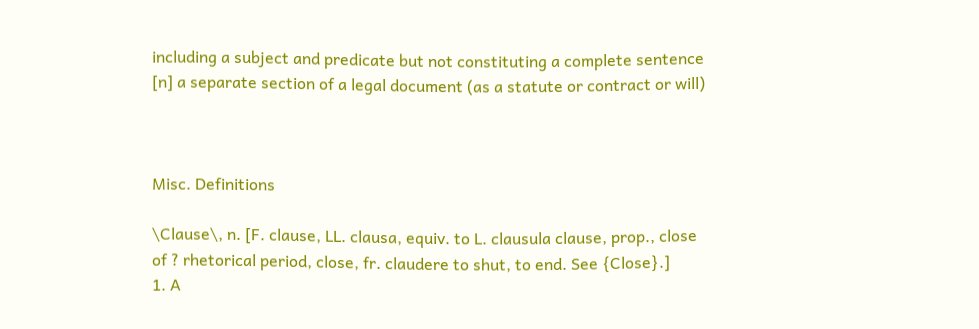including a subject and predicate but not constituting a complete sentence
[n] a separate section of a legal document (as a statute or contract or will)



Misc. Definitions

\Clause\, n. [F. clause, LL. clausa, equiv. to L. clausula clause, prop., close of ? rhetorical period, close, fr. claudere to shut, to end. See {Close}.]
1. A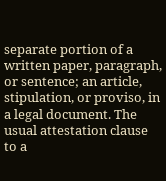separate portion of a written paper, paragraph, or sentence; an article, stipulation, or proviso, in a legal document. The usual attestation clause to a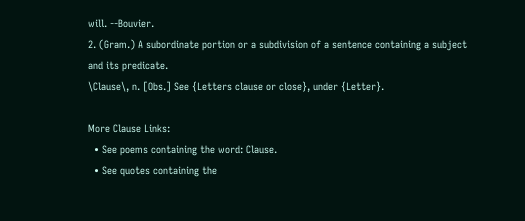will. --Bouvier.
2. (Gram.) A subordinate portion or a subdivision of a sentence containing a subject and its predicate.
\Clause\, n. [Obs.] See {Letters clause or close}, under {Letter}.

More Clause Links:
  • See poems containing the word: Clause.
  • See quotes containing the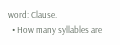word: Clause.
  • How many syllables are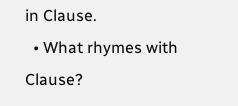in Clause.
  • What rhymes with Clause?